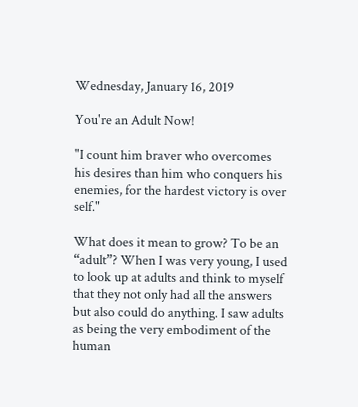Wednesday, January 16, 2019

You're an Adult Now!

"I count him braver who overcomes his desires than him who conquers his enemies, for the hardest victory is over self."

What does it mean to grow? To be an “adult”? When I was very young, I used to look up at adults and think to myself that they not only had all the answers but also could do anything. I saw adults as being the very embodiment of the human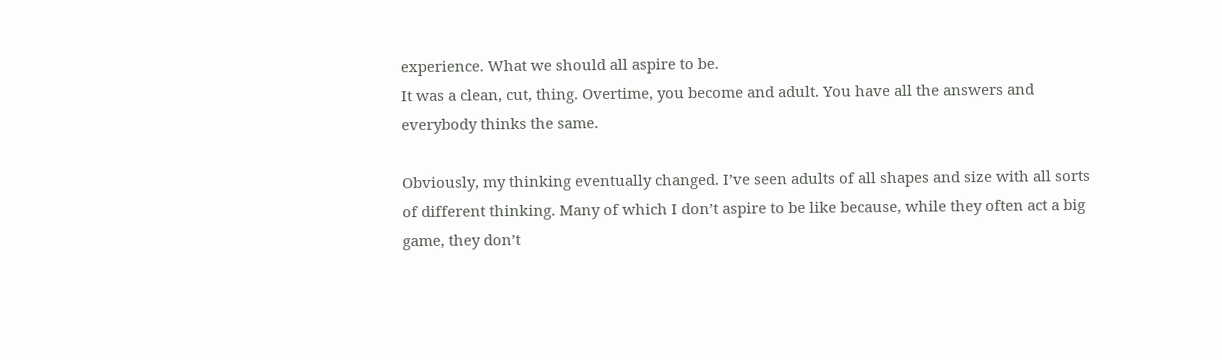experience. What we should all aspire to be.
It was a clean, cut, thing. Overtime, you become and adult. You have all the answers and everybody thinks the same.

Obviously, my thinking eventually changed. I’ve seen adults of all shapes and size with all sorts of different thinking. Many of which I don’t aspire to be like because, while they often act a big game, they don’t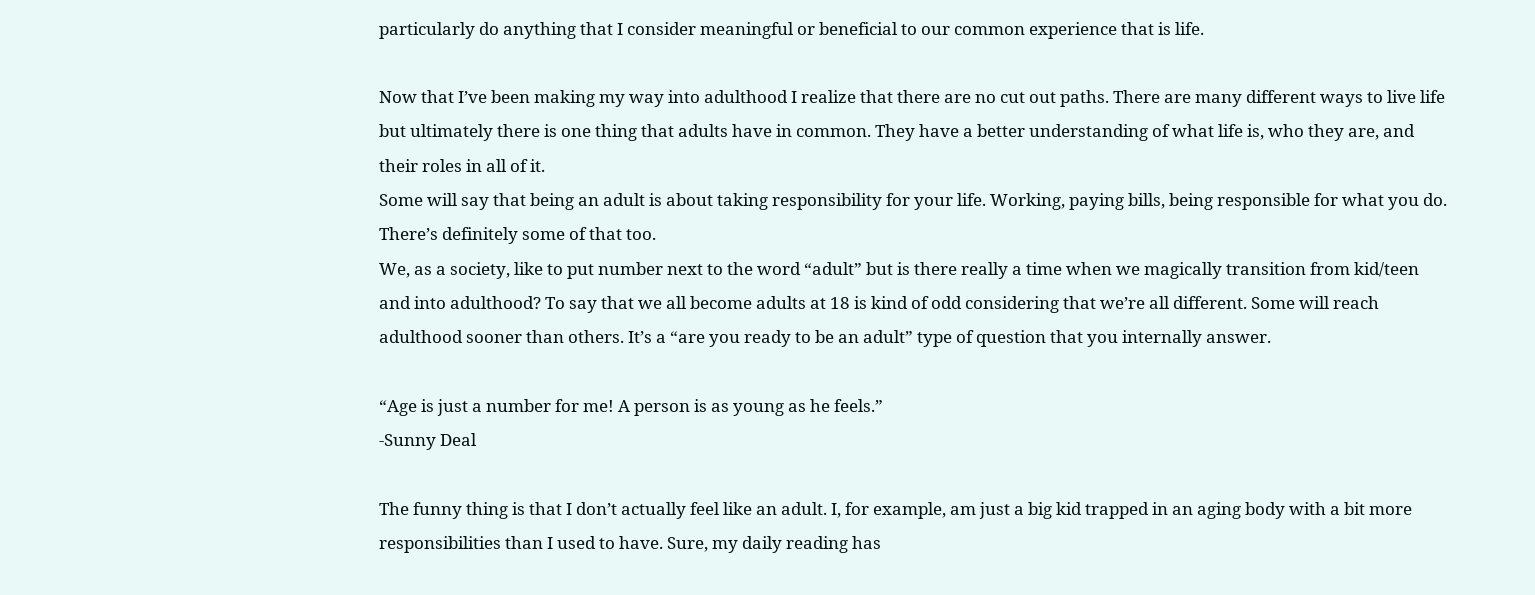particularly do anything that I consider meaningful or beneficial to our common experience that is life.

Now that I’ve been making my way into adulthood I realize that there are no cut out paths. There are many different ways to live life but ultimately there is one thing that adults have in common. They have a better understanding of what life is, who they are, and their roles in all of it.
Some will say that being an adult is about taking responsibility for your life. Working, paying bills, being responsible for what you do. There’s definitely some of that too.
We, as a society, like to put number next to the word “adult” but is there really a time when we magically transition from kid/teen and into adulthood? To say that we all become adults at 18 is kind of odd considering that we’re all different. Some will reach adulthood sooner than others. It’s a “are you ready to be an adult” type of question that you internally answer.

“Age is just a number for me! A person is as young as he feels.”
-Sunny Deal

The funny thing is that I don’t actually feel like an adult. I, for example, am just a big kid trapped in an aging body with a bit more responsibilities than I used to have. Sure, my daily reading has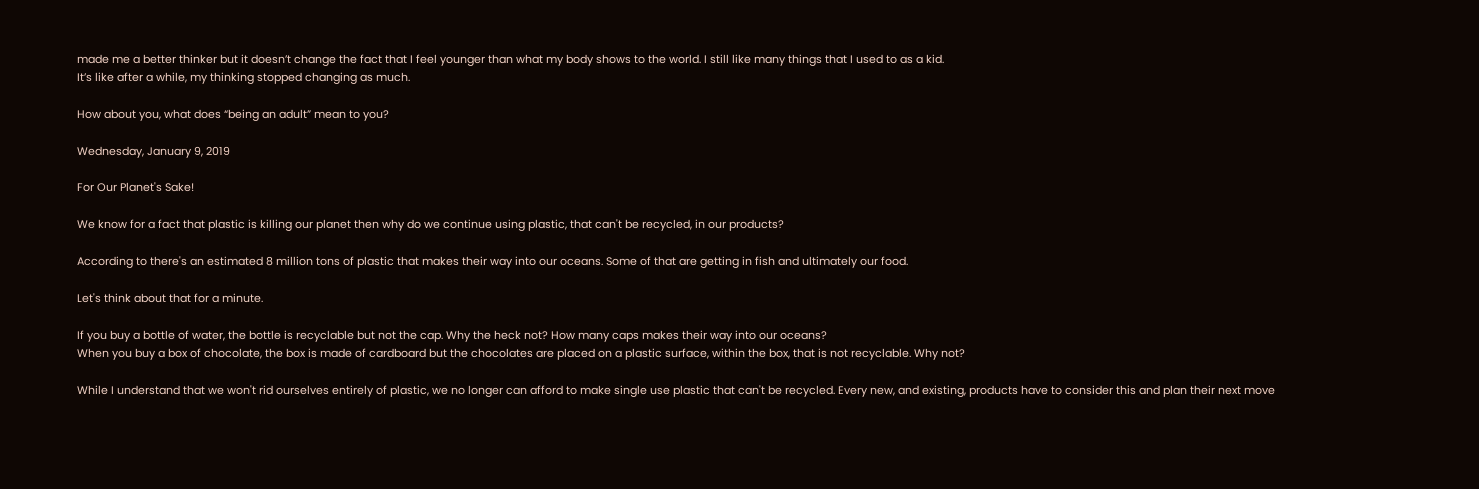made me a better thinker but it doesn’t change the fact that I feel younger than what my body shows to the world. I still like many things that I used to as a kid.
It’s like after a while, my thinking stopped changing as much.

How about you, what does “being an adult” mean to you?

Wednesday, January 9, 2019

For Our Planet's Sake!

We know for a fact that plastic is killing our planet then why do we continue using plastic, that can't be recycled, in our products?

According to there's an estimated 8 million tons of plastic that makes their way into our oceans. Some of that are getting in fish and ultimately our food.

Let's think about that for a minute.

If you buy a bottle of water, the bottle is recyclable but not the cap. Why the heck not? How many caps makes their way into our oceans?
When you buy a box of chocolate, the box is made of cardboard but the chocolates are placed on a plastic surface, within the box, that is not recyclable. Why not?

While I understand that we won't rid ourselves entirely of plastic, we no longer can afford to make single use plastic that can't be recycled. Every new, and existing, products have to consider this and plan their next move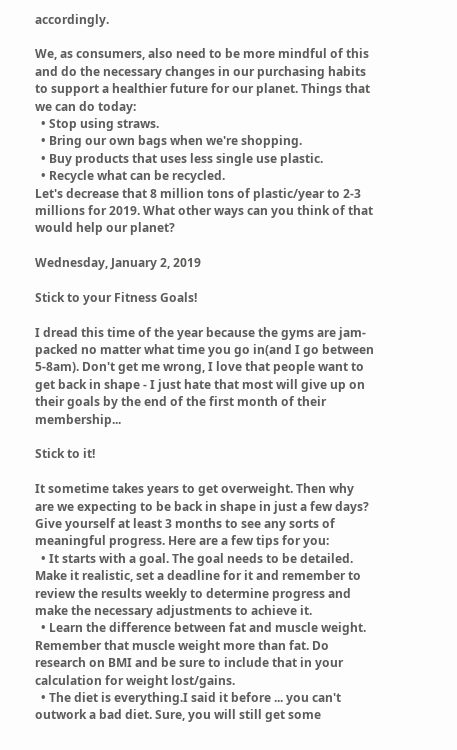accordingly.

We, as consumers, also need to be more mindful of this and do the necessary changes in our purchasing habits to support a healthier future for our planet. Things that we can do today:
  • Stop using straws.
  • Bring our own bags when we're shopping.
  • Buy products that uses less single use plastic.
  • Recycle what can be recycled.
Let's decrease that 8 million tons of plastic/year to 2-3 millions for 2019. What other ways can you think of that would help our planet?

Wednesday, January 2, 2019

Stick to your Fitness Goals!

I dread this time of the year because the gyms are jam-packed no matter what time you go in(and I go between 5-8am). Don't get me wrong, I love that people want to get back in shape - I just hate that most will give up on their goals by the end of the first month of their membership...

Stick to it!

It sometime takes years to get overweight. Then why are we expecting to be back in shape in just a few days? Give yourself at least 3 months to see any sorts of meaningful progress. Here are a few tips for you:
  • It starts with a goal. The goal needs to be detailed. Make it realistic, set a deadline for it and remember to review the results weekly to determine progress and make the necessary adjustments to achieve it.
  • Learn the difference between fat and muscle weight. Remember that muscle weight more than fat. Do research on BMI and be sure to include that in your calculation for weight lost/gains.
  • The diet is everything.I said it before ... you can't outwork a bad diet. Sure, you will still get some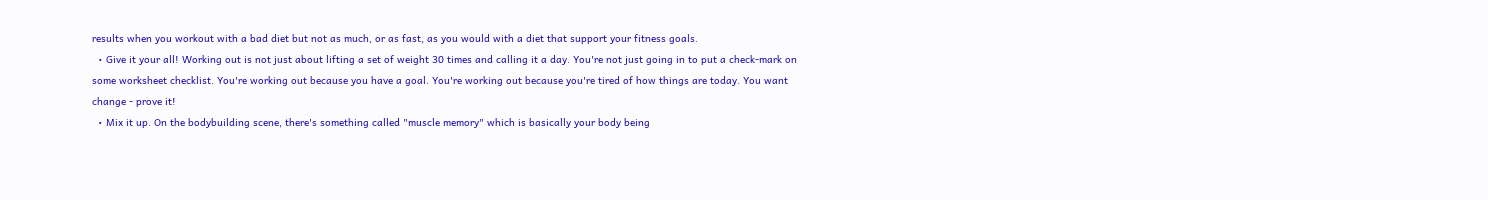results when you workout with a bad diet but not as much, or as fast, as you would with a diet that support your fitness goals.
  • Give it your all! Working out is not just about lifting a set of weight 30 times and calling it a day. You're not just going in to put a check-mark on some worksheet checklist. You're working out because you have a goal. You're working out because you're tired of how things are today. You want change - prove it!
  • Mix it up. On the bodybuilding scene, there's something called "muscle memory" which is basically your body being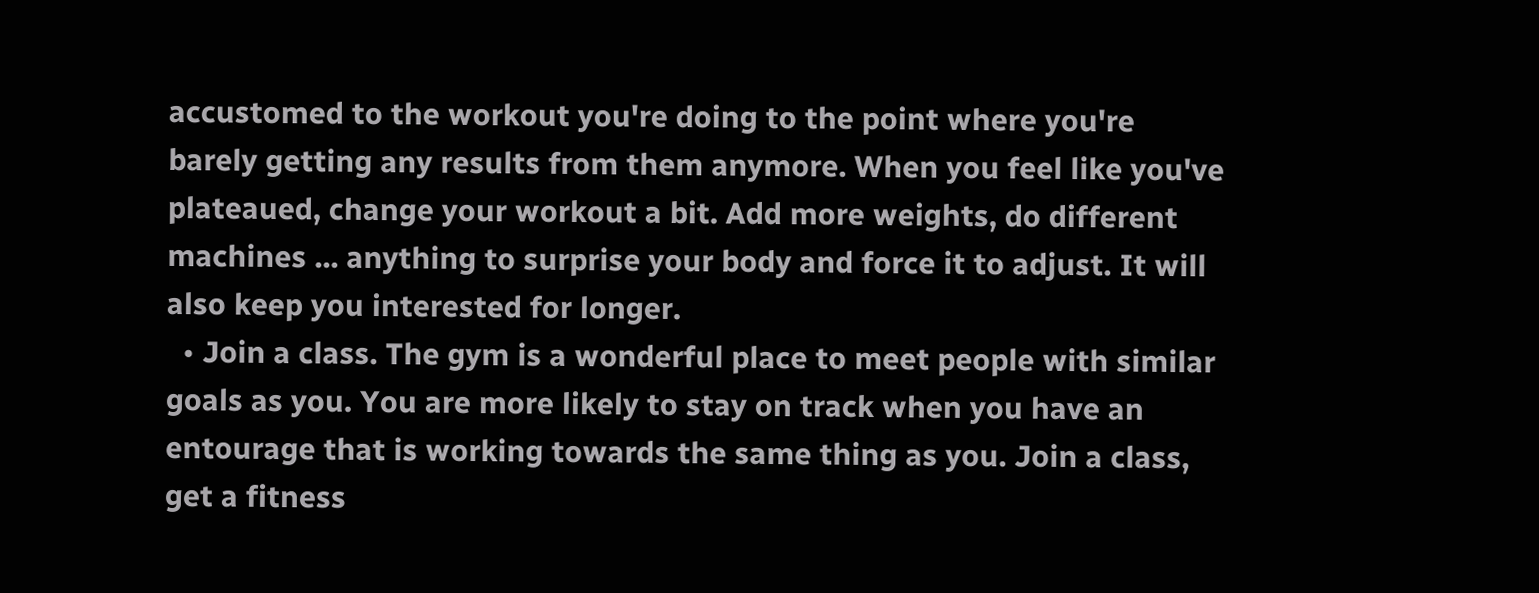accustomed to the workout you're doing to the point where you're barely getting any results from them anymore. When you feel like you've plateaued, change your workout a bit. Add more weights, do different machines ... anything to surprise your body and force it to adjust. It will also keep you interested for longer.
  • Join a class. The gym is a wonderful place to meet people with similar goals as you. You are more likely to stay on track when you have an entourage that is working towards the same thing as you. Join a class, get a fitness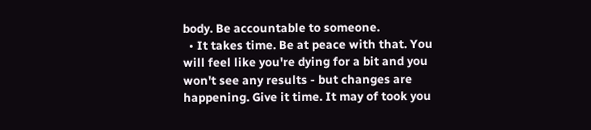body. Be accountable to someone.
  • It takes time. Be at peace with that. You will feel like you're dying for a bit and you won't see any results - but changes are happening. Give it time. It may of took you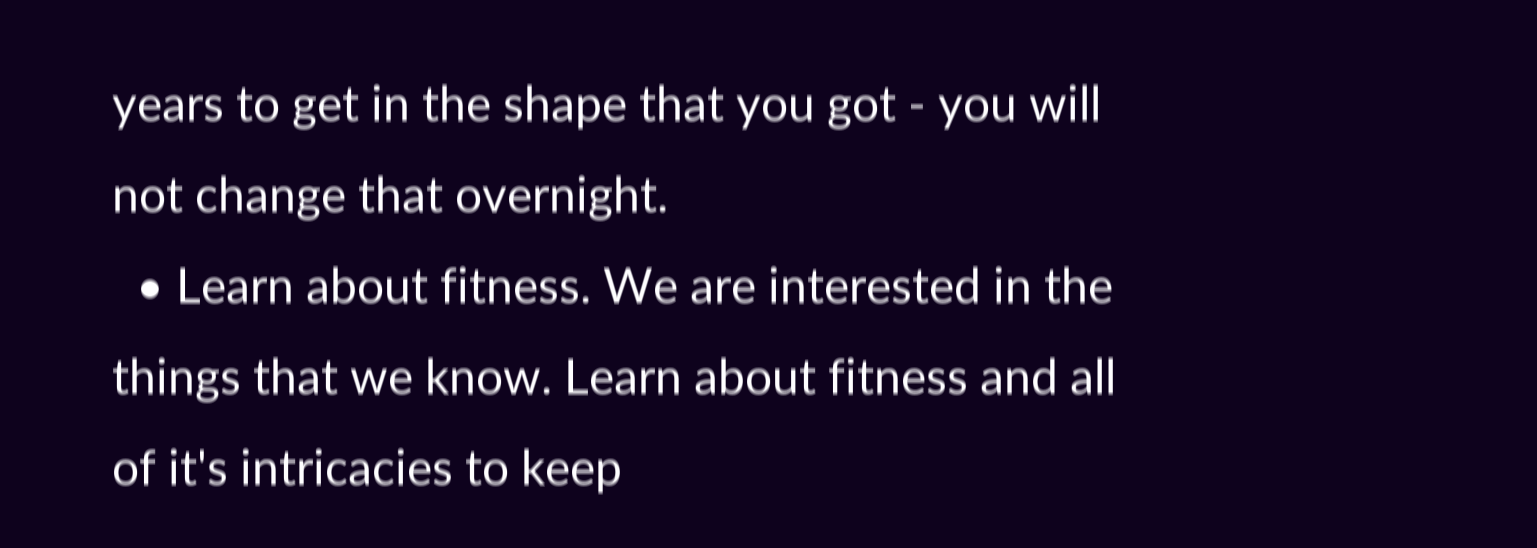years to get in the shape that you got - you will not change that overnight.
  • Learn about fitness. We are interested in the things that we know. Learn about fitness and all of it's intricacies to keep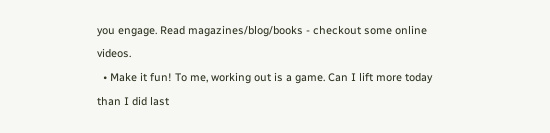you engage. Read magazines/blog/books - checkout some online videos.
  • Make it fun! To me, working out is a game. Can I lift more today than I did last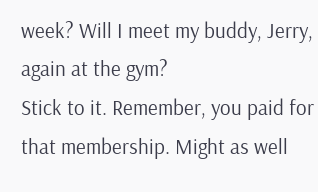week? Will I meet my buddy, Jerry, again at the gym?
Stick to it. Remember, you paid for that membership. Might as well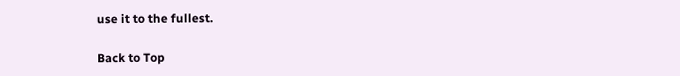use it to the fullest.

Back to Top